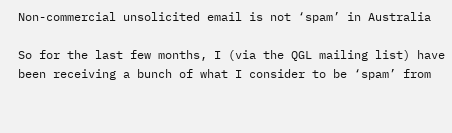Non-commercial unsolicited email is not ‘spam’ in Australia

So for the last few months, I (via the QGL mailing list) have been receiving a bunch of what I consider to be ‘spam’ from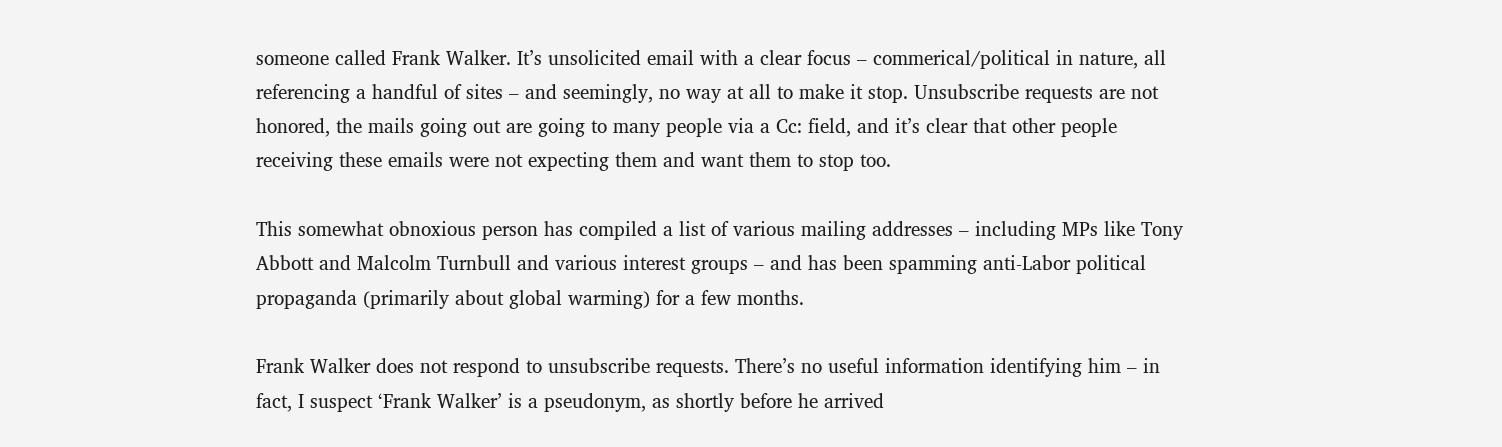someone called Frank Walker. It’s unsolicited email with a clear focus – commerical/political in nature, all referencing a handful of sites – and seemingly, no way at all to make it stop. Unsubscribe requests are not honored, the mails going out are going to many people via a Cc: field, and it’s clear that other people receiving these emails were not expecting them and want them to stop too.

This somewhat obnoxious person has compiled a list of various mailing addresses – including MPs like Tony Abbott and Malcolm Turnbull and various interest groups – and has been spamming anti-Labor political propaganda (primarily about global warming) for a few months.

Frank Walker does not respond to unsubscribe requests. There’s no useful information identifying him – in fact, I suspect ‘Frank Walker’ is a pseudonym, as shortly before he arrived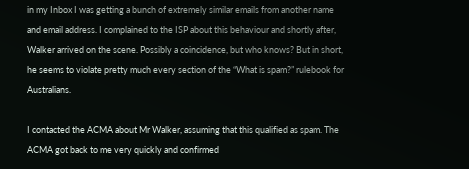in my Inbox I was getting a bunch of extremely similar emails from another name and email address. I complained to the ISP about this behaviour and shortly after, Walker arrived on the scene. Possibly a coincidence, but who knows? But in short, he seems to violate pretty much every section of the “What is spam?” rulebook for Australians.

I contacted the ACMA about Mr Walker, assuming that this qualified as spam. The ACMA got back to me very quickly and confirmed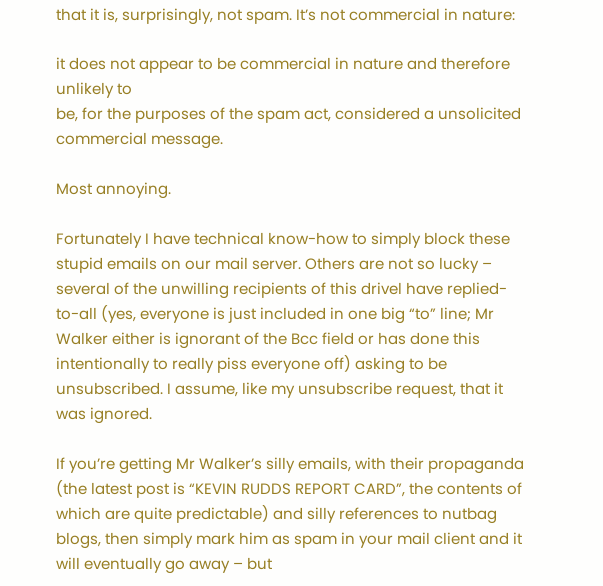that it is, surprisingly, not spam. It’s not commercial in nature:

it does not appear to be commercial in nature and therefore unlikely to
be, for the purposes of the spam act, considered a unsolicited commercial message.

Most annoying.

Fortunately I have technical know-how to simply block these stupid emails on our mail server. Others are not so lucky – several of the unwilling recipients of this drivel have replied-to-all (yes, everyone is just included in one big “to” line; Mr Walker either is ignorant of the Bcc field or has done this intentionally to really piss everyone off) asking to be unsubscribed. I assume, like my unsubscribe request, that it was ignored.

If you’re getting Mr Walker’s silly emails, with their propaganda (the latest post is “KEVIN RUDDS REPORT CARD”, the contents of which are quite predictable) and silly references to nutbag blogs, then simply mark him as spam in your mail client and it will eventually go away – but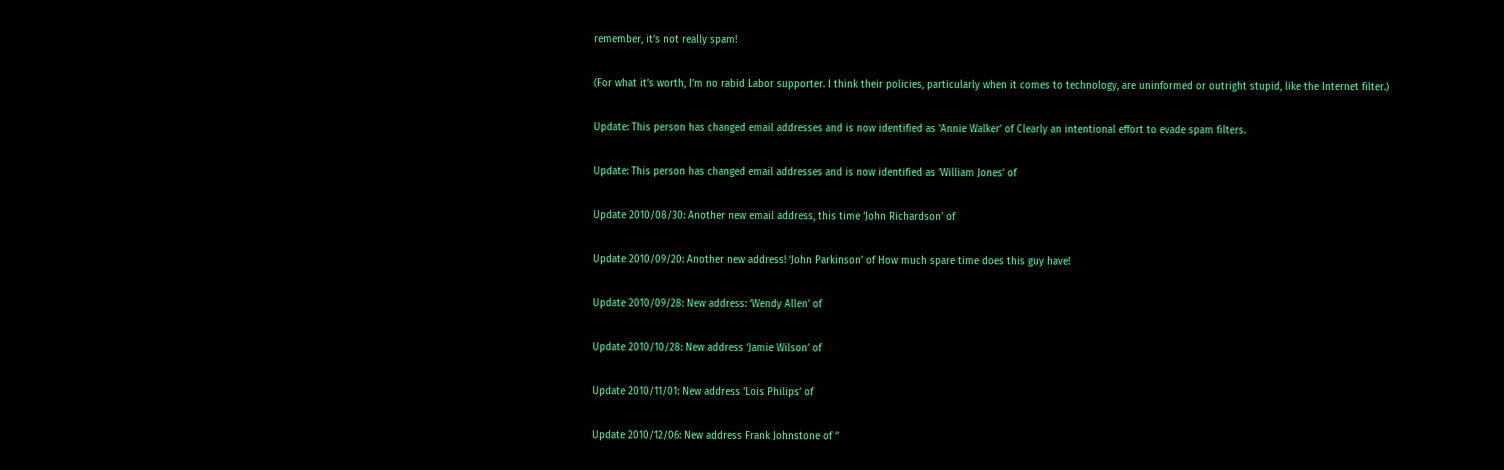remember, it’s not really spam!

(For what it’s worth, I’m no rabid Labor supporter. I think their policies, particularly when it comes to technology, are uninformed or outright stupid, like the Internet filter.)

Update: This person has changed email addresses and is now identified as ‘Annie Walker’ of Clearly an intentional effort to evade spam filters.

Update: This person has changed email addresses and is now identified as ‘William Jones’ of

Update 2010/08/30: Another new email address, this time ‘John Richardson’ of

Update 2010/09/20: Another new address! ‘John Parkinson’ of How much spare time does this guy have!

Update 2010/09/28: New address: ‘Wendy Allen’ of

Update 2010/10/28: New address ‘Jamie Wilson’ of

Update 2010/11/01: New address ‘Lois Philips’ of

Update 2010/12/06: New address Frank Johnstone of ‘’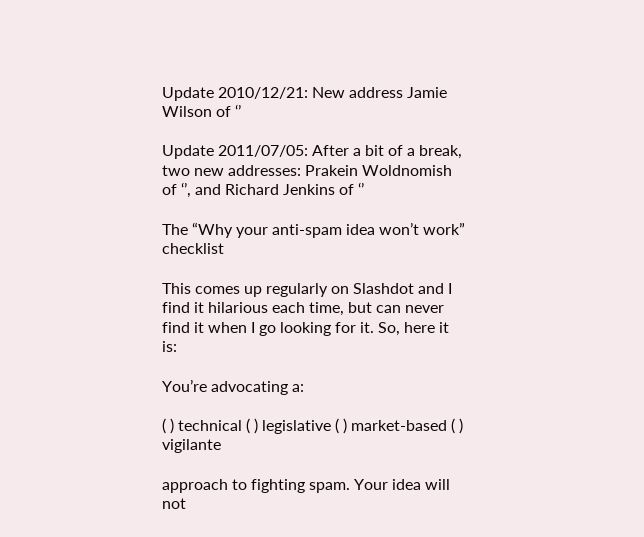Update 2010/12/21: New address Jamie Wilson of ‘’

Update 2011/07/05: After a bit of a break, two new addresses: Prakein Woldnomish of ‘’, and Richard Jenkins of ‘’

The “Why your anti-spam idea won’t work” checklist

This comes up regularly on Slashdot and I find it hilarious each time, but can never find it when I go looking for it. So, here it is:

You’re advocating a:

( ) technical ( ) legislative ( ) market-based ( ) vigilante

approach to fighting spam. Your idea will not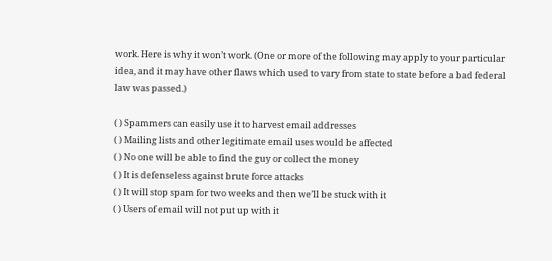work. Here is why it won’t work. (One or more of the following may apply to your particular idea, and it may have other flaws which used to vary from state to state before a bad federal law was passed.)

( ) Spammers can easily use it to harvest email addresses
( ) Mailing lists and other legitimate email uses would be affected
( ) No one will be able to find the guy or collect the money
( ) It is defenseless against brute force attacks
( ) It will stop spam for two weeks and then we’ll be stuck with it
( ) Users of email will not put up with it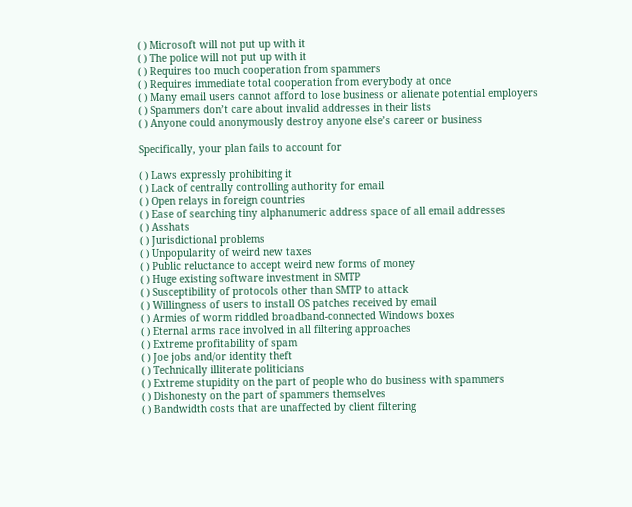( ) Microsoft will not put up with it
( ) The police will not put up with it
( ) Requires too much cooperation from spammers
( ) Requires immediate total cooperation from everybody at once
( ) Many email users cannot afford to lose business or alienate potential employers
( ) Spammers don’t care about invalid addresses in their lists
( ) Anyone could anonymously destroy anyone else’s career or business

Specifically, your plan fails to account for

( ) Laws expressly prohibiting it
( ) Lack of centrally controlling authority for email
( ) Open relays in foreign countries
( ) Ease of searching tiny alphanumeric address space of all email addresses
( ) Asshats
( ) Jurisdictional problems
( ) Unpopularity of weird new taxes
( ) Public reluctance to accept weird new forms of money
( ) Huge existing software investment in SMTP
( ) Susceptibility of protocols other than SMTP to attack
( ) Willingness of users to install OS patches received by email
( ) Armies of worm riddled broadband-connected Windows boxes
( ) Eternal arms race involved in all filtering approaches
( ) Extreme profitability of spam
( ) Joe jobs and/or identity theft
( ) Technically illiterate politicians
( ) Extreme stupidity on the part of people who do business with spammers
( ) Dishonesty on the part of spammers themselves
( ) Bandwidth costs that are unaffected by client filtering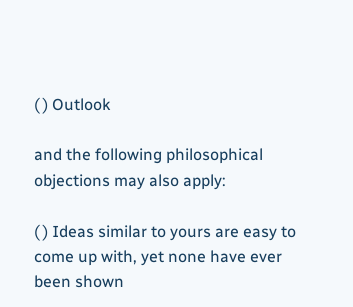( ) Outlook

and the following philosophical objections may also apply:

( ) Ideas similar to yours are easy to come up with, yet none have ever
been shown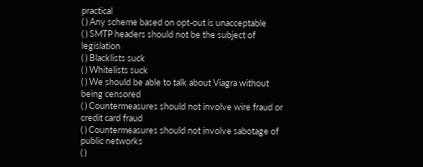practical
( ) Any scheme based on opt-out is unacceptable
( ) SMTP headers should not be the subject of legislation
( ) Blacklists suck
( ) Whitelists suck
( ) We should be able to talk about Viagra without being censored
( ) Countermeasures should not involve wire fraud or credit card fraud
( ) Countermeasures should not involve sabotage of public networks
( )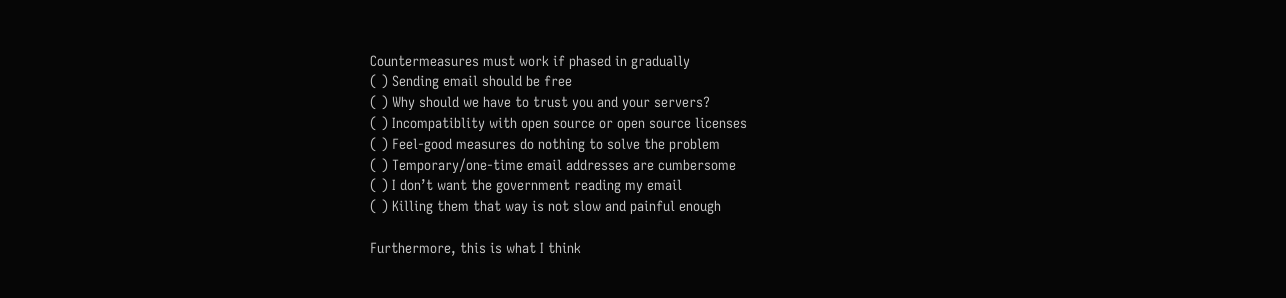Countermeasures must work if phased in gradually
( ) Sending email should be free
( ) Why should we have to trust you and your servers?
( ) Incompatiblity with open source or open source licenses
( ) Feel-good measures do nothing to solve the problem
( ) Temporary/one-time email addresses are cumbersome
( ) I don’t want the government reading my email
( ) Killing them that way is not slow and painful enough

Furthermore, this is what I think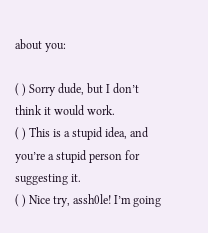about you:

( ) Sorry dude, but I don’t think it would work.
( ) This is a stupid idea, and you’re a stupid person for suggesting it.
( ) Nice try, assh0le! I’m going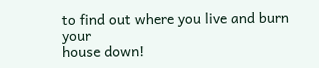to find out where you live and burn your
house down!